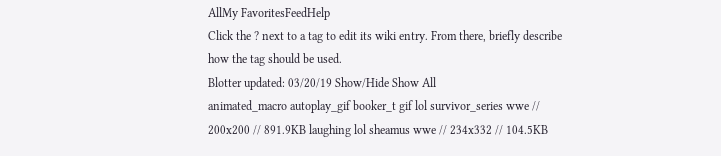AllMy FavoritesFeedHelp
Click the ? next to a tag to edit its wiki entry. From there, briefly describe how the tag should be used.
Blotter updated: 03/20/19 Show/Hide Show All
animated_macro autoplay_gif booker_t gif lol survivor_series wwe // 200x200 // 891.9KB laughing lol sheamus wwe // 234x332 // 104.5KB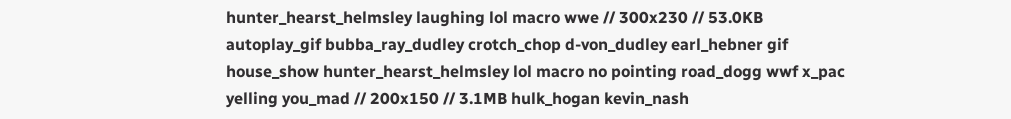hunter_hearst_helmsley laughing lol macro wwe // 300x230 // 53.0KB autoplay_gif bubba_ray_dudley crotch_chop d-von_dudley earl_hebner gif house_show hunter_hearst_helmsley lol macro no pointing road_dogg wwf x_pac yelling you_mad // 200x150 // 3.1MB hulk_hogan kevin_nash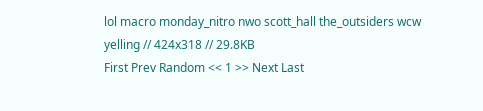lol macro monday_nitro nwo scott_hall the_outsiders wcw yelling // 424x318 // 29.8KB
First Prev Random << 1 >> Next Last